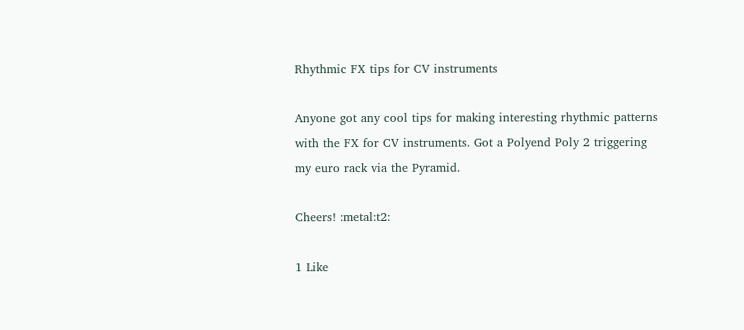Rhythmic FX tips for CV instruments

Anyone got any cool tips for making interesting rhythmic patterns with the FX for CV instruments. Got a Polyend Poly 2 triggering my euro rack via the Pyramid.

Cheers! :metal:t2:

1 Like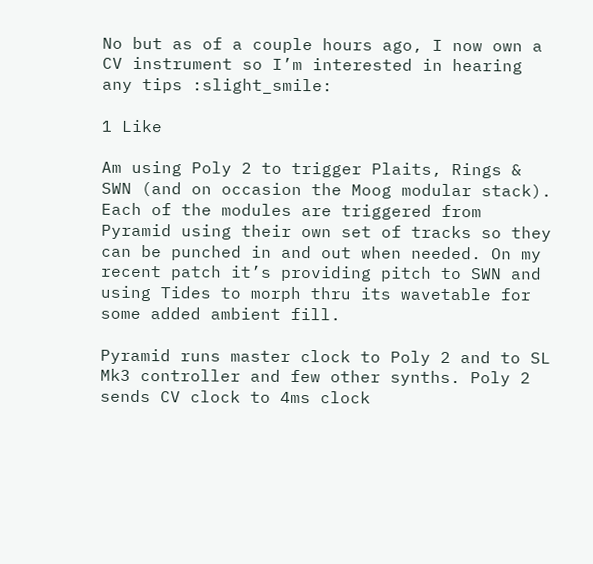No but as of a couple hours ago, I now own a CV instrument so I’m interested in hearing any tips :slight_smile:

1 Like

Am using Poly 2 to trigger Plaits, Rings & SWN (and on occasion the Moog modular stack). Each of the modules are triggered from Pyramid using their own set of tracks so they can be punched in and out when needed. On my recent patch it’s providing pitch to SWN and using Tides to morph thru its wavetable for some added ambient fill.

Pyramid runs master clock to Poly 2 and to SL Mk3 controller and few other synths. Poly 2 sends CV clock to 4ms clock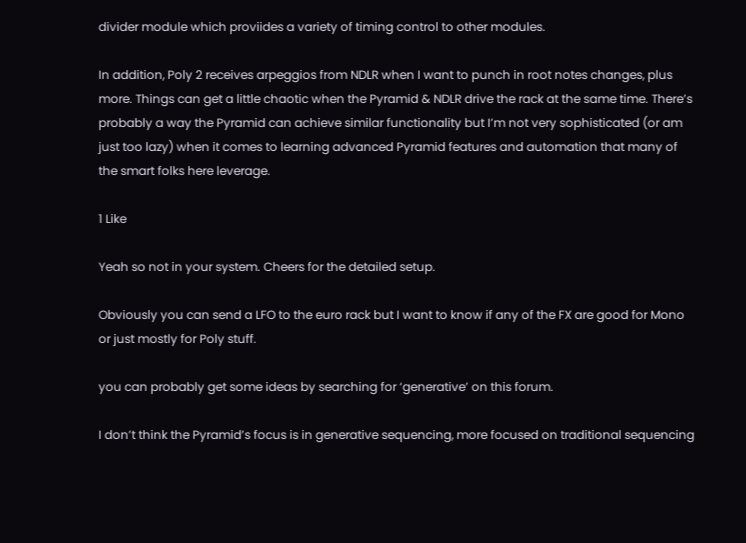divider module which proviides a variety of timing control to other modules.

In addition, Poly 2 receives arpeggios from NDLR when I want to punch in root notes changes, plus more. Things can get a little chaotic when the Pyramid & NDLR drive the rack at the same time. There’s probably a way the Pyramid can achieve similar functionality but I’m not very sophisticated (or am just too lazy) when it comes to learning advanced Pyramid features and automation that many of the smart folks here leverage.

1 Like

Yeah so not in your system. Cheers for the detailed setup.

Obviously you can send a LFO to the euro rack but I want to know if any of the FX are good for Mono or just mostly for Poly stuff.

you can probably get some ideas by searching for ‘generative’ on this forum.

I don’t think the Pyramid’s focus is in generative sequencing, more focused on traditional sequencing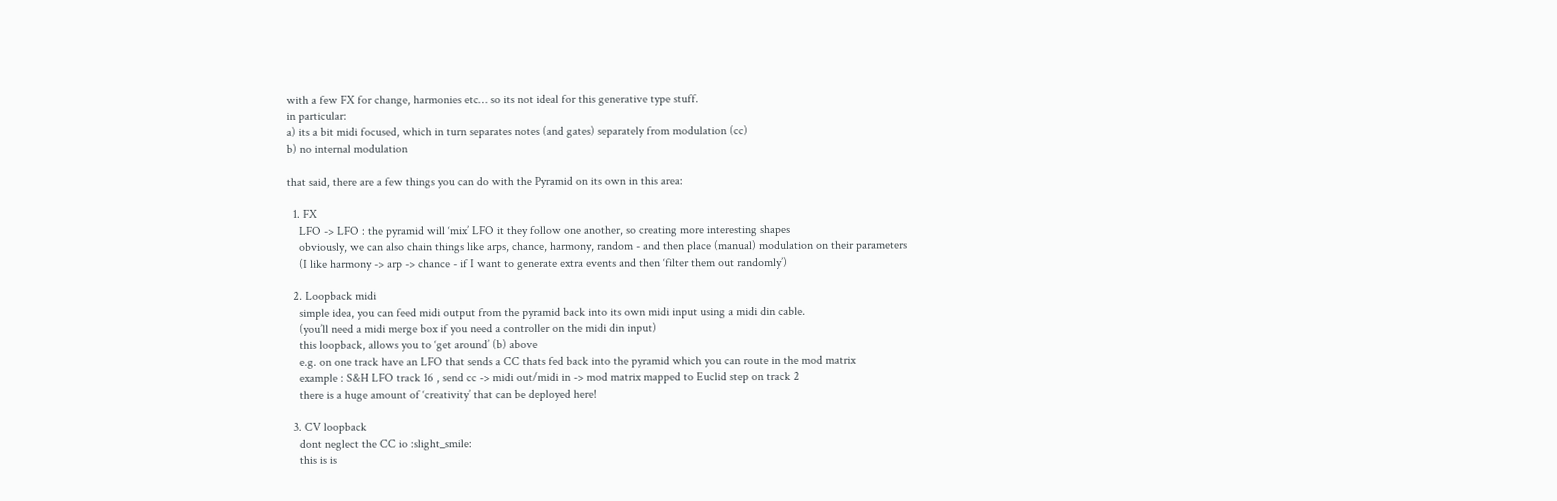with a few FX for change, harmonies etc… so its not ideal for this generative type stuff.
in particular:
a) its a bit midi focused, which in turn separates notes (and gates) separately from modulation (cc)
b) no internal modulation

that said, there are a few things you can do with the Pyramid on its own in this area:

  1. FX
    LFO -> LFO : the pyramid will ‘mix’ LFO it they follow one another, so creating more interesting shapes
    obviously, we can also chain things like arps, chance, harmony, random - and then place (manual) modulation on their parameters
    (I like harmony -> arp -> chance - if I want to generate extra events and then ‘filter them out randomly’)

  2. Loopback midi
    simple idea, you can feed midi output from the pyramid back into its own midi input using a midi din cable.
    (you’ll need a midi merge box if you need a controller on the midi din input)
    this loopback, allows you to ‘get around’ (b) above
    e.g. on one track have an LFO that sends a CC thats fed back into the pyramid which you can route in the mod matrix
    example : S&H LFO track 16 , send cc -> midi out/midi in -> mod matrix mapped to Euclid step on track 2
    there is a huge amount of ‘creativity’ that can be deployed here!

  3. CV loopback
    dont neglect the CC io :slight_smile:
    this is is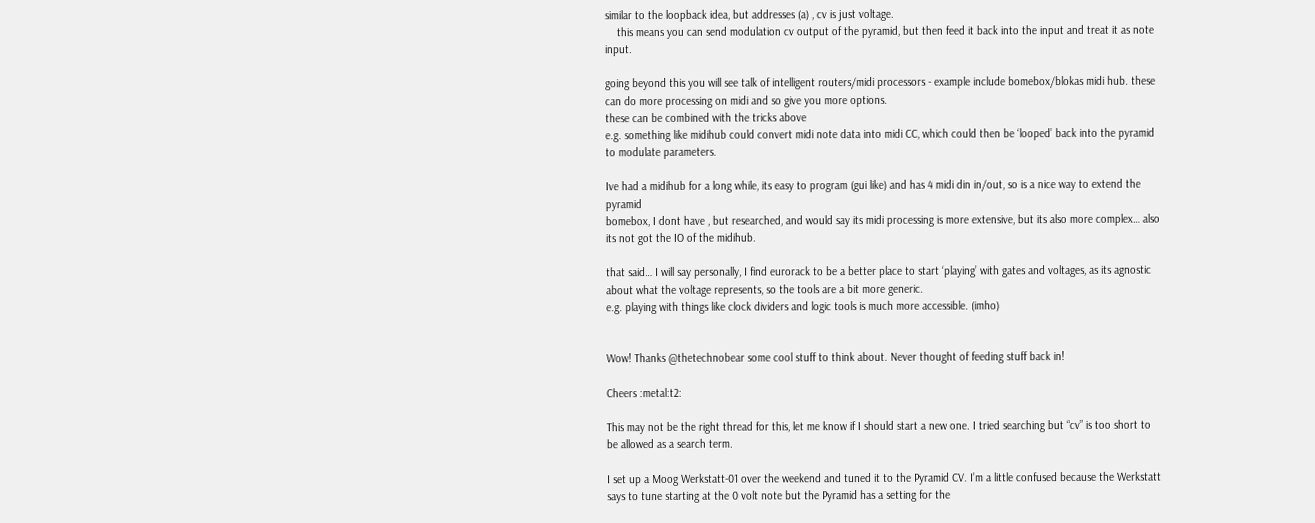similar to the loopback idea, but addresses (a) , cv is just voltage.
    this means you can send modulation cv output of the pyramid, but then feed it back into the input and treat it as note input.

going beyond this you will see talk of intelligent routers/midi processors - example include bomebox/blokas midi hub. these can do more processing on midi and so give you more options.
these can be combined with the tricks above
e.g. something like midihub could convert midi note data into midi CC, which could then be ‘looped’ back into the pyramid to modulate parameters.

Ive had a midihub for a long while, its easy to program (gui like) and has 4 midi din in/out, so is a nice way to extend the pyramid
bomebox, I dont have , but researched, and would say its midi processing is more extensive, but its also more complex… also its not got the IO of the midihub.

that said… I will say personally, I find eurorack to be a better place to start ‘playing’ with gates and voltages, as its agnostic about what the voltage represents, so the tools are a bit more generic.
e.g. playing with things like clock dividers and logic tools is much more accessible. (imho)


Wow! Thanks @thetechnobear some cool stuff to think about. Never thought of feeding stuff back in!

Cheers :metal:t2:

This may not be the right thread for this, let me know if I should start a new one. I tried searching but “cv” is too short to be allowed as a search term.

I set up a Moog Werkstatt-01 over the weekend and tuned it to the Pyramid CV. I’m a little confused because the Werkstatt says to tune starting at the 0 volt note but the Pyramid has a setting for the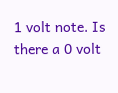1 volt note. Is there a 0 volt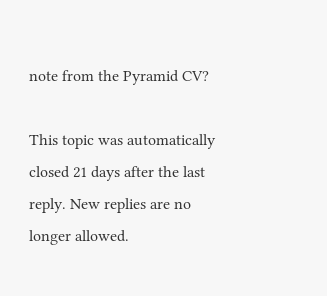note from the Pyramid CV?

This topic was automatically closed 21 days after the last reply. New replies are no longer allowed.